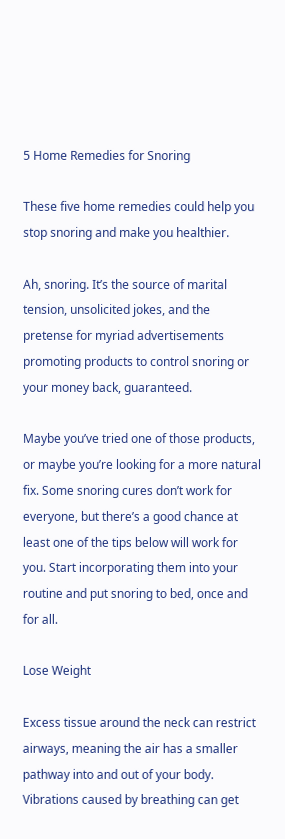5 Home Remedies for Snoring

These five home remedies could help you stop snoring and make you healthier.

Ah, snoring. It’s the source of marital tension, unsolicited jokes, and the pretense for myriad advertisements promoting products to control snoring or your money back, guaranteed.

Maybe you’ve tried one of those products, or maybe you’re looking for a more natural fix. Some snoring cures don’t work for everyone, but there’s a good chance at least one of the tips below will work for you. Start incorporating them into your routine and put snoring to bed, once and for all.

Lose Weight

Excess tissue around the neck can restrict airways, meaning the air has a smaller pathway into and out of your body. Vibrations caused by breathing can get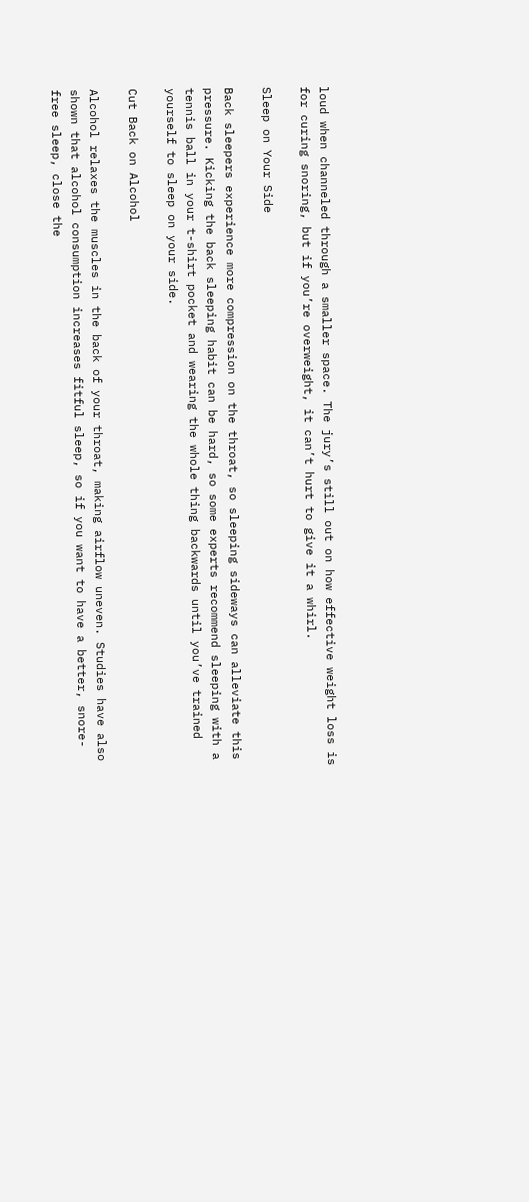loud when channeled through a smaller space. The jury’s still out on how effective weight loss is for curing snoring, but if you’re overweight, it can’t hurt to give it a whirl.

Sleep on Your Side

Back sleepers experience more compression on the throat, so sleeping sideways can alleviate this pressure. Kicking the back sleeping habit can be hard, so some experts recommend sleeping with a tennis ball in your t-shirt pocket and wearing the whole thing backwards until you’ve trained yourself to sleep on your side.

Cut Back on Alcohol

Alcohol relaxes the muscles in the back of your throat, making airflow uneven. Studies have also shown that alcohol consumption increases fitful sleep, so if you want to have a better, snore-free sleep, close the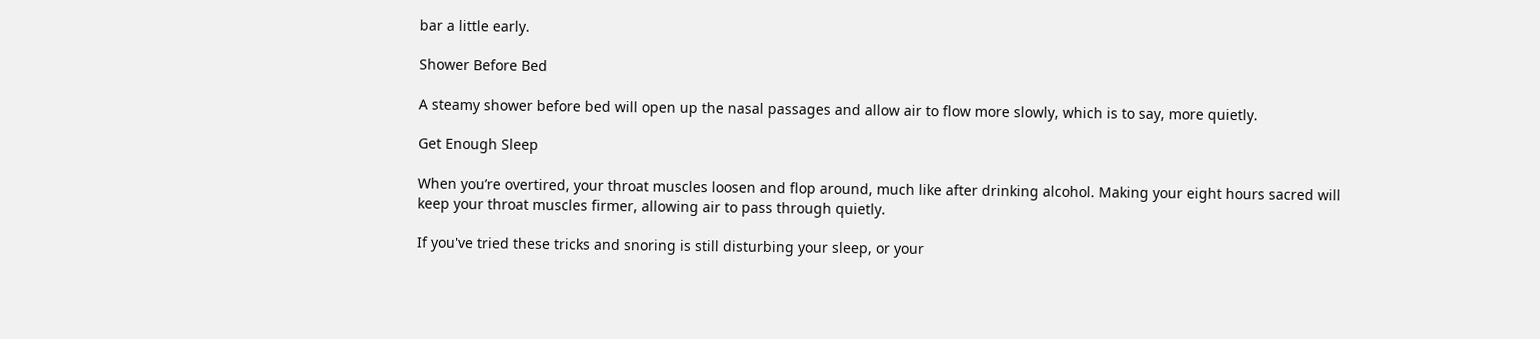bar a little early.

Shower Before Bed

A steamy shower before bed will open up the nasal passages and allow air to flow more slowly, which is to say, more quietly.

Get Enough Sleep

When you’re overtired, your throat muscles loosen and flop around, much like after drinking alcohol. Making your eight hours sacred will keep your throat muscles firmer, allowing air to pass through quietly.

If you've tried these tricks and snoring is still disturbing your sleep, or your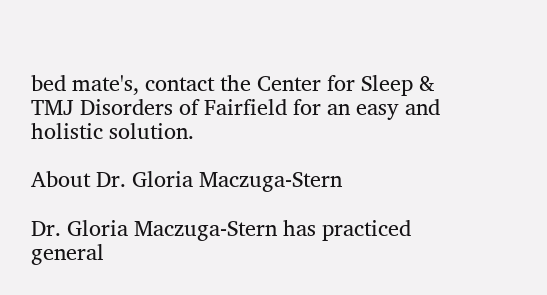bed mate's, contact the Center for Sleep & TMJ Disorders of Fairfield for an easy and holistic solution.

About Dr. Gloria Maczuga-Stern

Dr. Gloria Maczuga-Stern has practiced general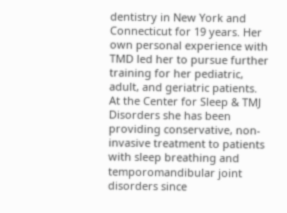dentistry in New York and Connecticut for 19 years. Her own personal experience with TMD led her to pursue further training for her pediatric, adult, and geriatric patients. At the Center for Sleep & TMJ Disorders she has been providing conservative, non-invasive treatment to patients with sleep breathing and temporomandibular joint disorders since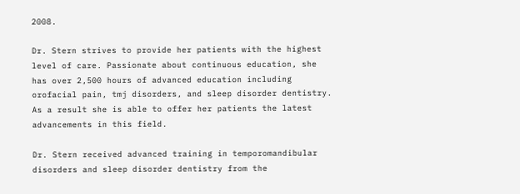2008.

Dr. Stern strives to provide her patients with the highest level of care. Passionate about continuous education, she has over 2,500 hours of advanced education including orofacial pain, tmj disorders, and sleep disorder dentistry. As a result she is able to offer her patients the latest advancements in this field.

Dr. Stern received advanced training in temporomandibular disorders and sleep disorder dentistry from the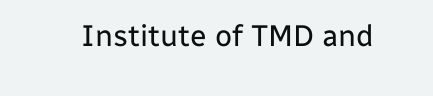Institute of TMD and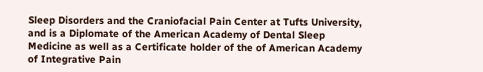Sleep Disorders and the Craniofacial Pain Center at Tufts University, and is a Diplomate of the American Academy of Dental Sleep Medicine as well as a Certificate holder of the of American Academy of Integrative Pain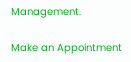Management.

Make an Appointment